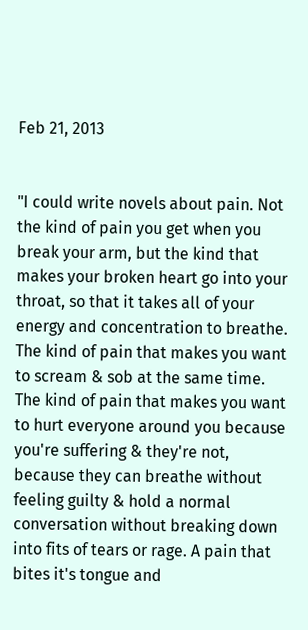Feb 21, 2013


"I could write novels about pain. Not the kind of pain you get when you break your arm, but the kind that makes your broken heart go into your throat, so that it takes all of your energy and concentration to breathe. The kind of pain that makes you want to scream & sob at the same time. The kind of pain that makes you want to hurt everyone around you because you're suffering & they're not, because they can breathe without feeling guilty & hold a normal conversation without breaking down into fits of tears or rage. A pain that bites it's tongue and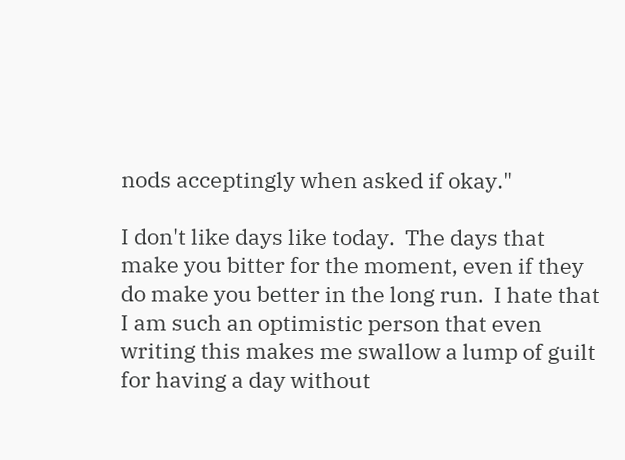nods acceptingly when asked if okay."

I don't like days like today.  The days that make you bitter for the moment, even if they do make you better in the long run.  I hate that I am such an optimistic person that even writing this makes me swallow a lump of guilt for having a day without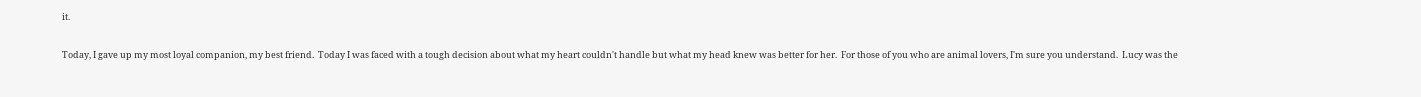it.

Today, I gave up my most loyal companion, my best friend.  Today I was faced with a tough decision about what my heart couldn't handle but what my head knew was better for her.  For those of you who are animal lovers, I'm sure you understand.  Lucy was the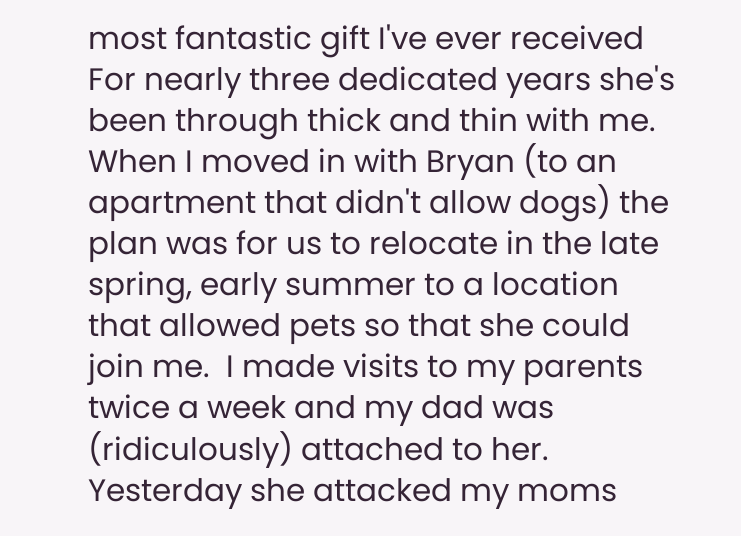most fantastic gift I've ever received  For nearly three dedicated years she's been through thick and thin with me.  When I moved in with Bryan (to an apartment that didn't allow dogs) the plan was for us to relocate in the late spring, early summer to a location that allowed pets so that she could join me.  I made visits to my parents twice a week and my dad was (ridiculously) attached to her.  Yesterday she attacked my moms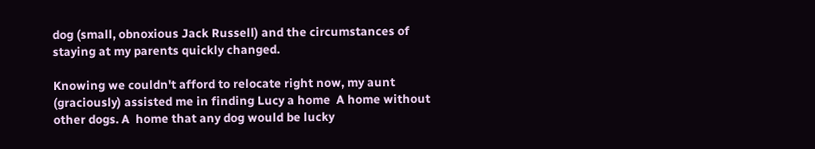dog (small, obnoxious Jack Russell) and the circumstances of staying at my parents quickly changed.

Knowing we couldn't afford to relocate right now, my aunt (graciously) assisted me in finding Lucy a home  A home without other dogs. A  home that any dog would be lucky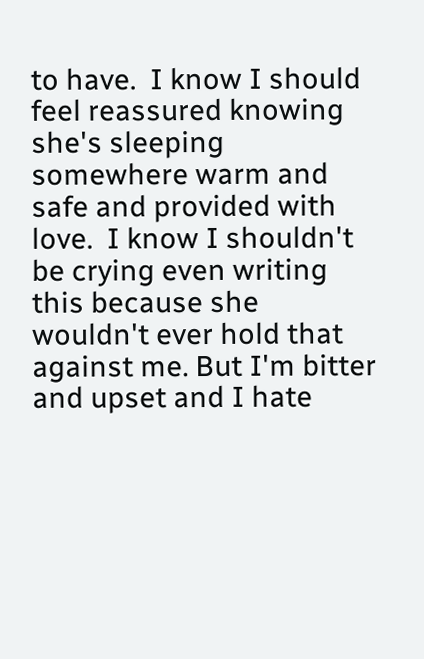to have.  I know I should feel reassured knowing she's sleeping somewhere warm and safe and provided with love.  I know I shouldn't be crying even writing this because she wouldn't ever hold that against me. But I'm bitter and upset and I hate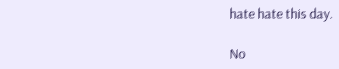hate hate this day.

No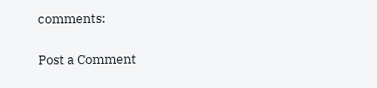comments:

Post a Comment